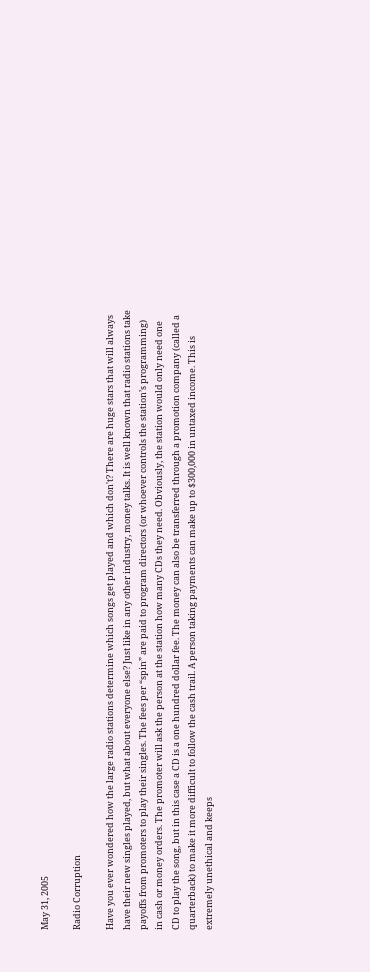May 31, 2005

Radio Corruption

Have you ever wondered how the large radio stations determine which songs get played and which don't? There are huge stars that will always have their new singles played, but what about everyone else? Just like in any other industry, money talks. It is well known that radio stations take payoffs from promoters to play their singles. The fees per “spin” are paid to program directors (or whoever controls the station’s programming) in cash or money orders. The promoter will ask the person at the station how many CDs they need. Obviously, the station would only need one CD to play the song, but in this case a CD is a one hundred dollar fee. The money can also be transferred through a promotion company (called a quarterback) to make it more difficult to follow the cash trail. A person taking payments can make up to $300,000 in untaxed income. This is extremely unethical and keeps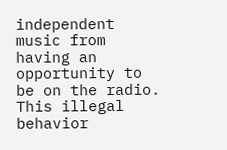independent music from having an opportunity to be on the radio. This illegal behavior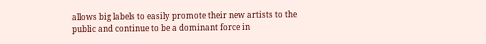allows big labels to easily promote their new artists to the public and continue to be a dominant force in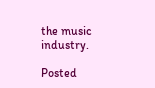the music industry.

Posted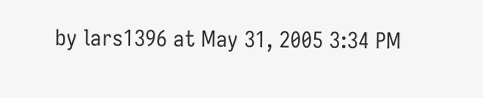by lars1396 at May 31, 2005 3:34 PM